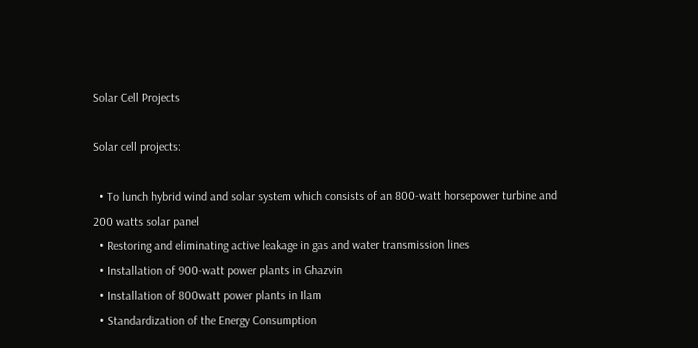Solar Cell Projects

Solar cell projects:

  • To lunch hybrid wind and solar system which consists of an 800-watt horsepower turbine and 200 watts solar panel
  • Restoring and eliminating active leakage in gas and water transmission lines
  • Installation of 900-watt power plants in Ghazvin
  • Installation of 800watt power plants in Ilam
  • Standardization of the Energy Consumption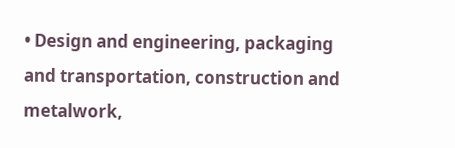• Design and engineering, packaging and transportation, construction and metalwork,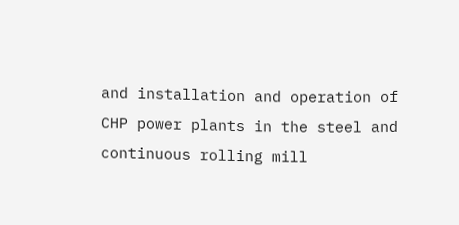and installation and operation of CHP power plants in the steel and continuous rolling mill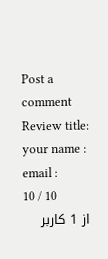Post a comment
Review title:
your name :
email :
10 / 10
از 1 کاربر